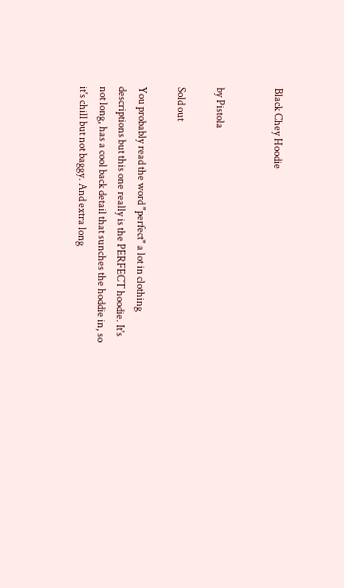Black Chey Hoodie


by Pistola

Sold out

You probably read the word "perfect" a lot in clothing descriptions but this one really is the PERFECT hoodie. It's not long, has a cool back detail that sunches the hoddie in, so it's chill but not baggy. And extra long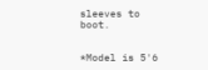sleeves to boot.


*Model is 5'6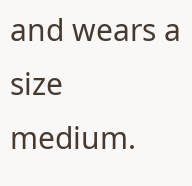and wears a size medium.